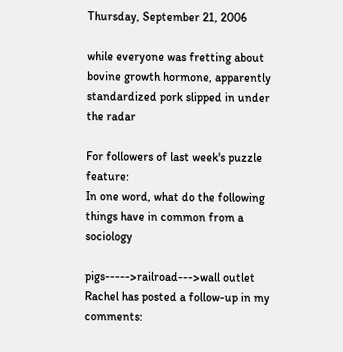Thursday, September 21, 2006

while everyone was fretting about bovine growth hormone, apparently standardized pork slipped in under the radar

For followers of last week's puzzle feature:
In one word, what do the following things have in common from a sociology

pigs----->railroad--->wall outlet
Rachel has posted a follow-up in my comments: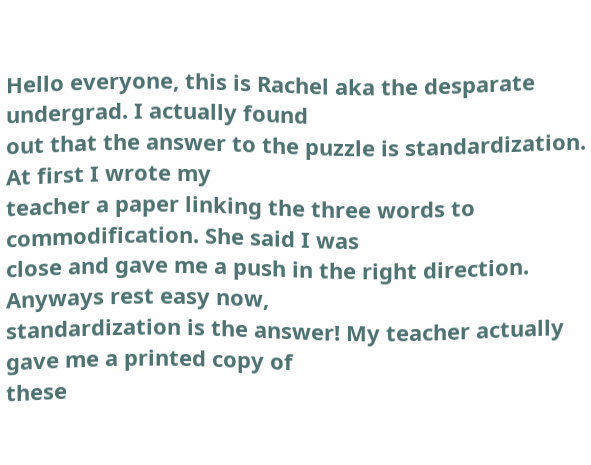Hello everyone, this is Rachel aka the desparate undergrad. I actually found
out that the answer to the puzzle is standardization. At first I wrote my
teacher a paper linking the three words to commodification. She said I was
close and gave me a push in the right direction. Anyways rest easy now,
standardization is the answer! My teacher actually gave me a printed copy of
these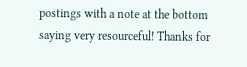postings with a note at the bottom saying very resourceful! Thanks for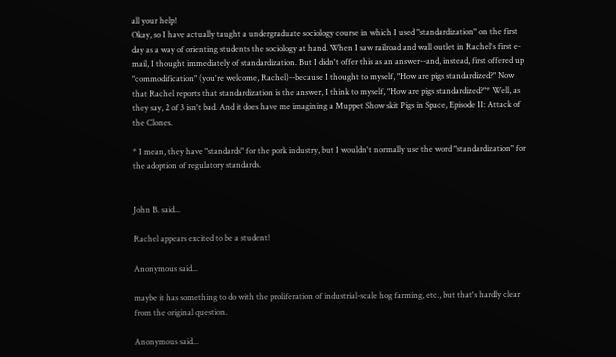all your help!
Okay, so I have actually taught a undergraduate sociology course in which I used "standardization" on the first day as a way of orienting students the sociology at hand. When I saw railroad and wall outlet in Rachel's first e-mail, I thought immediately of standardization. But I didn't offer this as an answer--and, instead, first offered up "commodification" (you're welcome, Rachel)--because I thought to myself, "How are pigs standardized?" Now that Rachel reports that standardization is the answer, I think to myself, "How are pigs standardized?"* Well, as they say, 2 of 3 isn't bad. And it does have me imagining a Muppet Show skit Pigs in Space, Episode II: Attack of the Clones.

* I mean, they have "standards" for the pork industry, but I wouldn't normally use the word "standardization" for the adoption of regulatory standards.


John B. said...

Rachel appears excited to be a student!

Anonymous said...

maybe it has something to do with the proliferation of industrial-scale hog farming, etc., but that's hardly clear from the original question.

Anonymous said...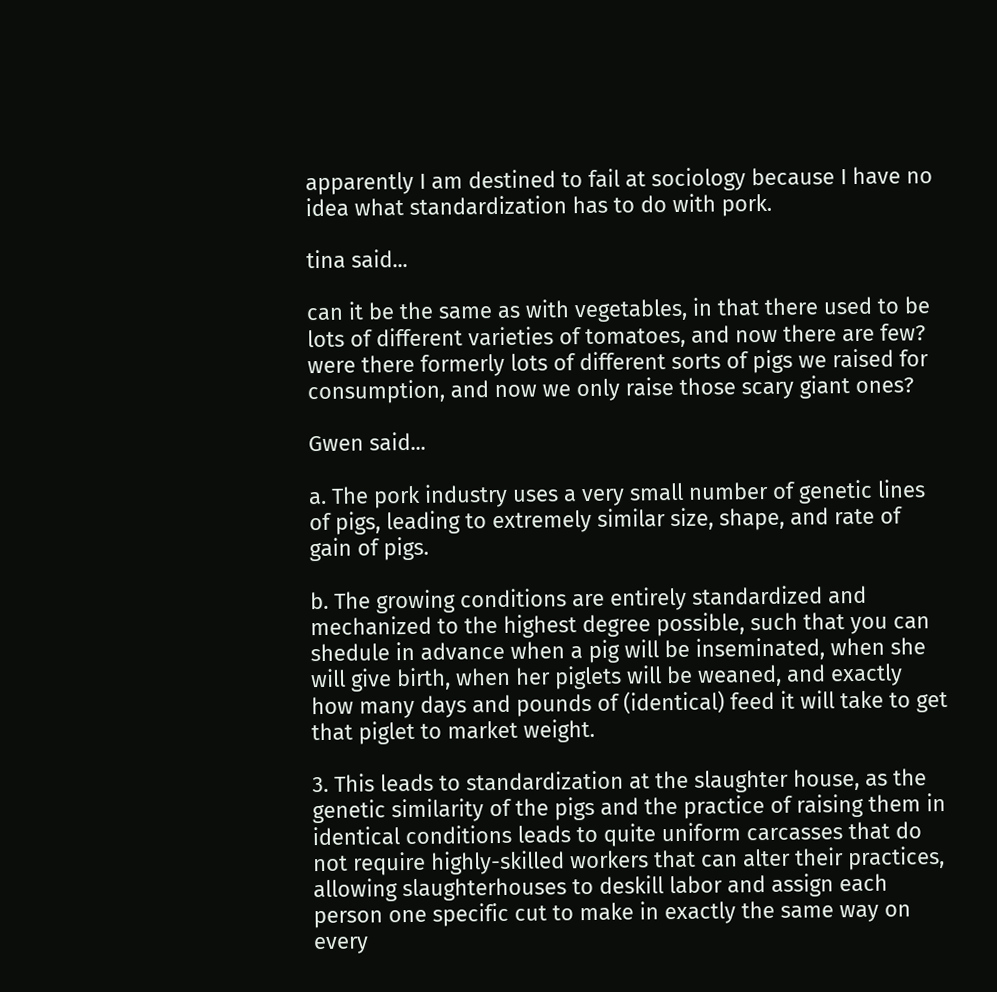apparently I am destined to fail at sociology because I have no idea what standardization has to do with pork.

tina said...

can it be the same as with vegetables, in that there used to be lots of different varieties of tomatoes, and now there are few? were there formerly lots of different sorts of pigs we raised for consumption, and now we only raise those scary giant ones?

Gwen said...

a. The pork industry uses a very small number of genetic lines of pigs, leading to extremely similar size, shape, and rate of gain of pigs.

b. The growing conditions are entirely standardized and mechanized to the highest degree possible, such that you can shedule in advance when a pig will be inseminated, when she will give birth, when her piglets will be weaned, and exactly how many days and pounds of (identical) feed it will take to get that piglet to market weight.

3. This leads to standardization at the slaughter house, as the genetic similarity of the pigs and the practice of raising them in identical conditions leads to quite uniform carcasses that do not require highly-skilled workers that can alter their practices, allowing slaughterhouses to deskill labor and assign each person one specific cut to make in exactly the same way on every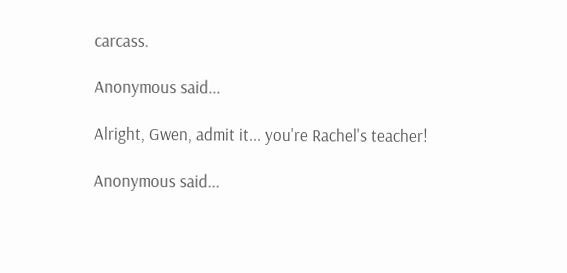carcass.

Anonymous said...

Alright, Gwen, admit it... you're Rachel's teacher!

Anonymous said...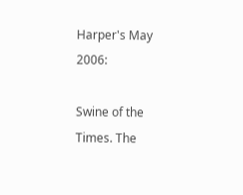Harper's May 2006:

Swine of the Times. The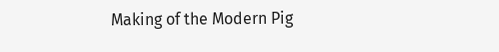Making of the Modern Pig